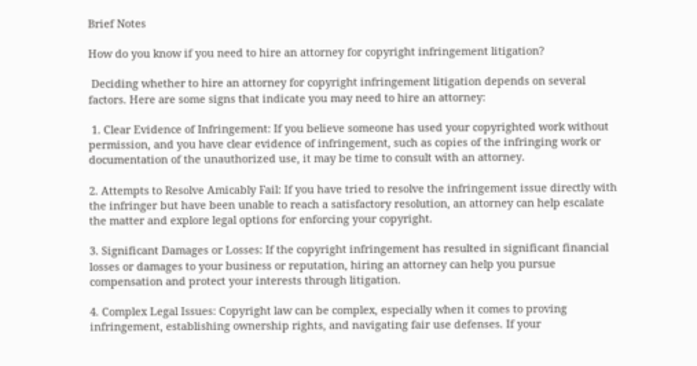Brief Notes

How do you know if you need to hire an attorney for copyright infringement litigation?

 Deciding whether to hire an attorney for copyright infringement litigation depends on several factors. Here are some signs that indicate you may need to hire an attorney:

 1. Clear Evidence of Infringement: If you believe someone has used your copyrighted work without permission, and you have clear evidence of infringement, such as copies of the infringing work or documentation of the unauthorized use, it may be time to consult with an attorney.

2. Attempts to Resolve Amicably Fail: If you have tried to resolve the infringement issue directly with the infringer but have been unable to reach a satisfactory resolution, an attorney can help escalate the matter and explore legal options for enforcing your copyright.

3. Significant Damages or Losses: If the copyright infringement has resulted in significant financial losses or damages to your business or reputation, hiring an attorney can help you pursue compensation and protect your interests through litigation.

4. Complex Legal Issues: Copyright law can be complex, especially when it comes to proving infringement, establishing ownership rights, and navigating fair use defenses. If your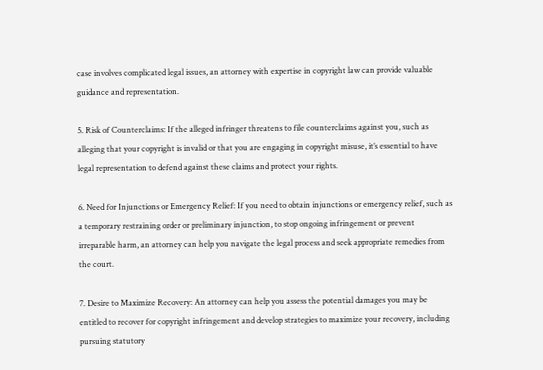case involves complicated legal issues, an attorney with expertise in copyright law can provide valuable guidance and representation.

5. Risk of Counterclaims: If the alleged infringer threatens to file counterclaims against you, such as alleging that your copyright is invalid or that you are engaging in copyright misuse, it’s essential to have legal representation to defend against these claims and protect your rights.

6. Need for Injunctions or Emergency Relief: If you need to obtain injunctions or emergency relief, such as a temporary restraining order or preliminary injunction, to stop ongoing infringement or prevent irreparable harm, an attorney can help you navigate the legal process and seek appropriate remedies from the court.

7. Desire to Maximize Recovery: An attorney can help you assess the potential damages you may be entitled to recover for copyright infringement and develop strategies to maximize your recovery, including pursuing statutory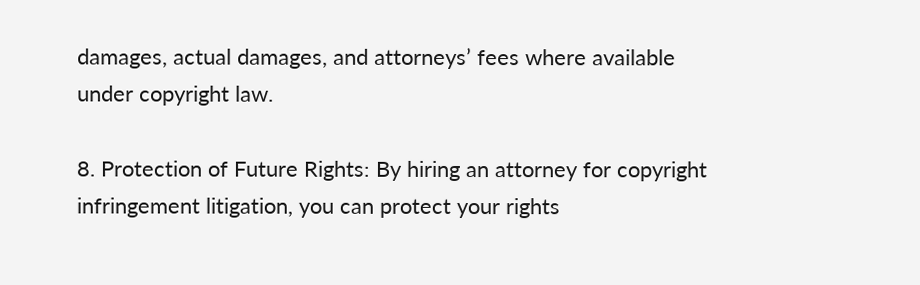damages, actual damages, and attorneys’ fees where available under copyright law.

8. Protection of Future Rights: By hiring an attorney for copyright infringement litigation, you can protect your rights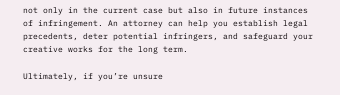not only in the current case but also in future instances of infringement. An attorney can help you establish legal precedents, deter potential infringers, and safeguard your creative works for the long term.

Ultimately, if you’re unsure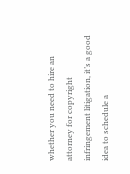whether you need to hire an attorney for copyright infringement litigation, it’s a good idea to schedule a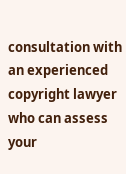consultation with an experienced copyright lawyer who can assess your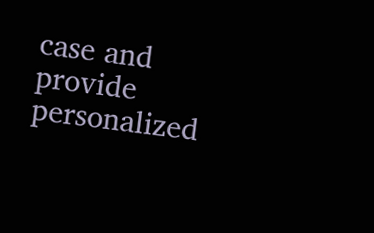case and provide personalized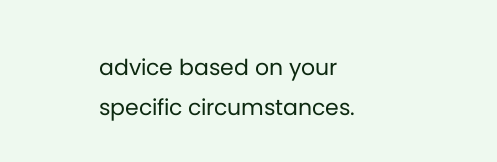advice based on your specific circumstances.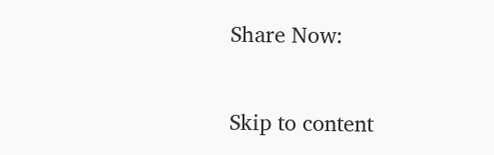Share Now:

Skip to content